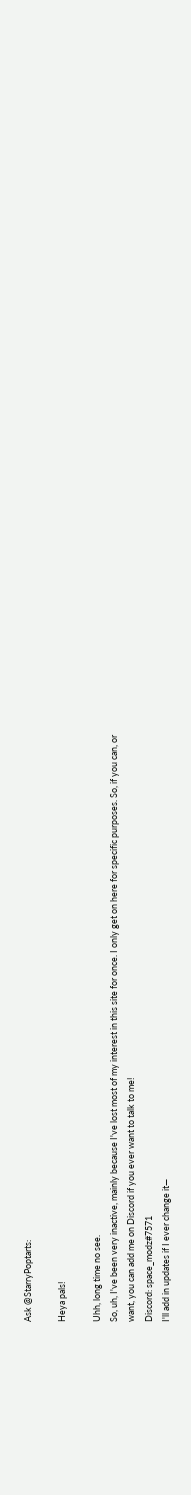Ask @StarryPoptarts:

Heya pals!

Uhh, long time no see.
So, uh, I've been very inactive, mainly because I've lost most of my interest in this site for once. I only get on here for specific purposes. So, if you can, or want, you can add me on Discord if you ever want to talk to me!
Discord: space_modz#7571
I'll add in updates if I ever change it—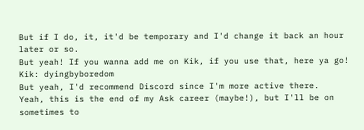But if I do, it, it'd be temporary and I'd change it back an hour later or so.
But yeah! If you wanna add me on Kik, if you use that, here ya go!
Kik: dyingbyboredom
But yeah, I'd recommend Discord since I'm more active there.
Yeah, this is the end of my Ask career (maybe!), but I'll be on sometimes to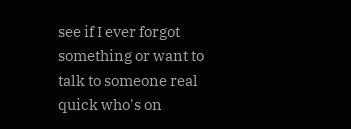see if I ever forgot something or want to talk to someone real quick who's on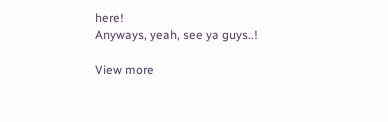here!
Anyways, yeah, see ya guys..!

View more